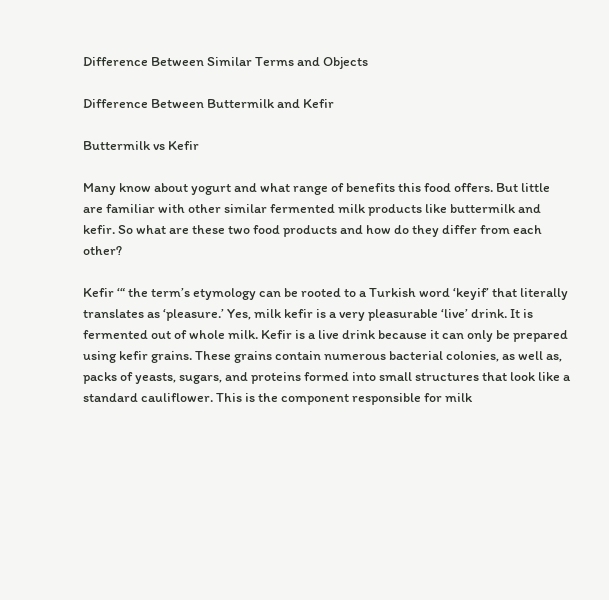Difference Between Similar Terms and Objects

Difference Between Buttermilk and Kefir

Buttermilk vs Kefir

Many know about yogurt and what range of benefits this food offers. But little are familiar with other similar fermented milk products like buttermilk and kefir. So what are these two food products and how do they differ from each other?

Kefir ‘“ the term’s etymology can be rooted to a Turkish word ‘keyif’ that literally translates as ‘pleasure.’ Yes, milk kefir is a very pleasurable ‘live’ drink. It is fermented out of whole milk. Kefir is a live drink because it can only be prepared using kefir grains. These grains contain numerous bacterial colonies, as well as, packs of yeasts, sugars, and proteins formed into small structures that look like a standard cauliflower. This is the component responsible for milk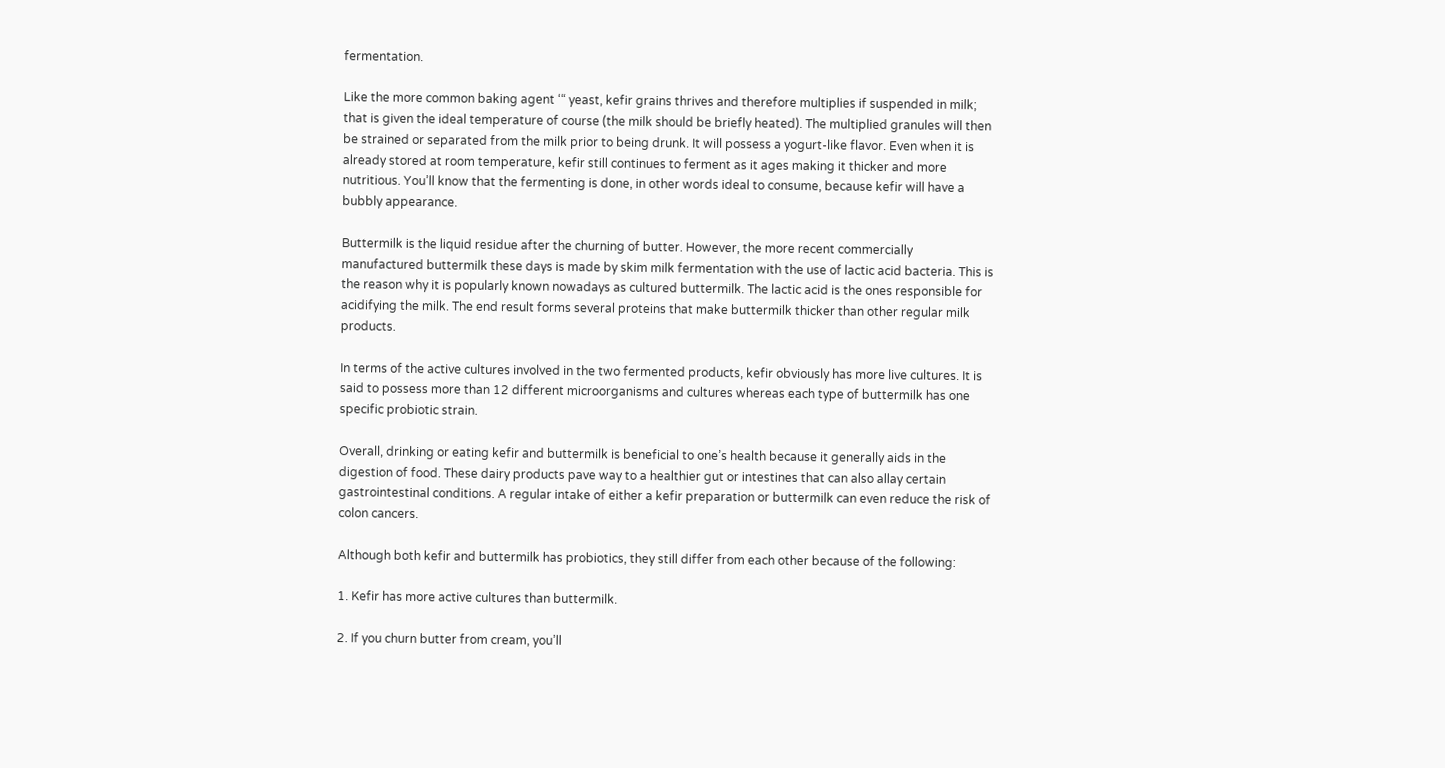fermentation.

Like the more common baking agent ‘“ yeast, kefir grains thrives and therefore multiplies if suspended in milk; that is given the ideal temperature of course (the milk should be briefly heated). The multiplied granules will then be strained or separated from the milk prior to being drunk. It will possess a yogurt-like flavor. Even when it is already stored at room temperature, kefir still continues to ferment as it ages making it thicker and more nutritious. You’ll know that the fermenting is done, in other words ideal to consume, because kefir will have a bubbly appearance.

Buttermilk is the liquid residue after the churning of butter. However, the more recent commercially manufactured buttermilk these days is made by skim milk fermentation with the use of lactic acid bacteria. This is the reason why it is popularly known nowadays as cultured buttermilk. The lactic acid is the ones responsible for acidifying the milk. The end result forms several proteins that make buttermilk thicker than other regular milk products.

In terms of the active cultures involved in the two fermented products, kefir obviously has more live cultures. It is said to possess more than 12 different microorganisms and cultures whereas each type of buttermilk has one specific probiotic strain.

Overall, drinking or eating kefir and buttermilk is beneficial to one’s health because it generally aids in the digestion of food. These dairy products pave way to a healthier gut or intestines that can also allay certain gastrointestinal conditions. A regular intake of either a kefir preparation or buttermilk can even reduce the risk of colon cancers.

Although both kefir and buttermilk has probiotics, they still differ from each other because of the following:

1. Kefir has more active cultures than buttermilk.

2. If you churn butter from cream, you’ll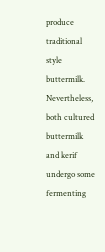produce traditional style buttermilk. Nevertheless, both cultured buttermilk and kerif undergo some fermenting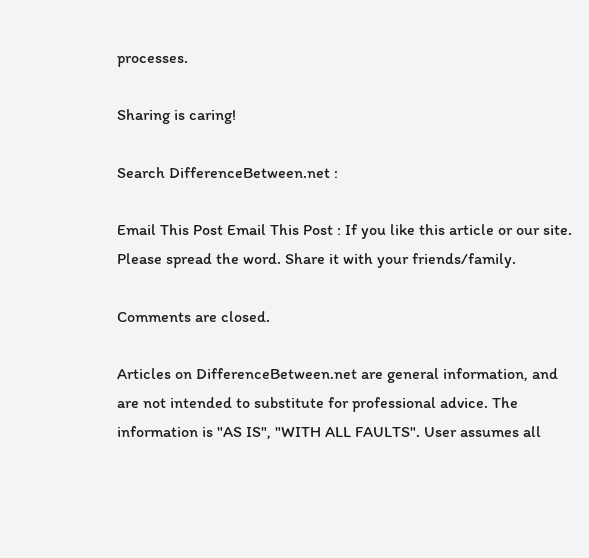processes.

Sharing is caring!

Search DifferenceBetween.net :

Email This Post Email This Post : If you like this article or our site. Please spread the word. Share it with your friends/family.

Comments are closed.

Articles on DifferenceBetween.net are general information, and are not intended to substitute for professional advice. The information is "AS IS", "WITH ALL FAULTS". User assumes all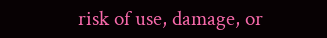risk of use, damage, or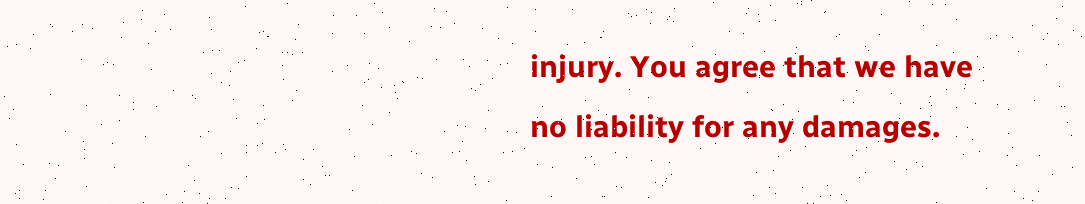injury. You agree that we have no liability for any damages.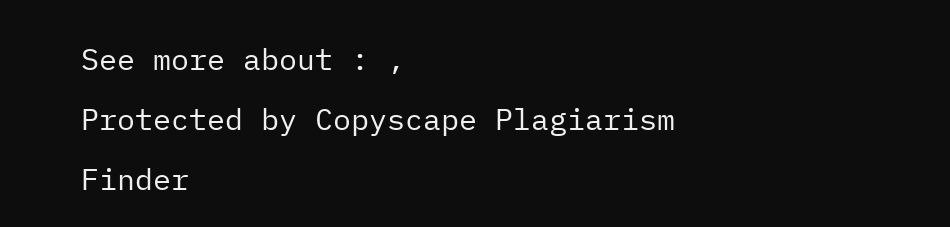See more about : ,
Protected by Copyscape Plagiarism Finder